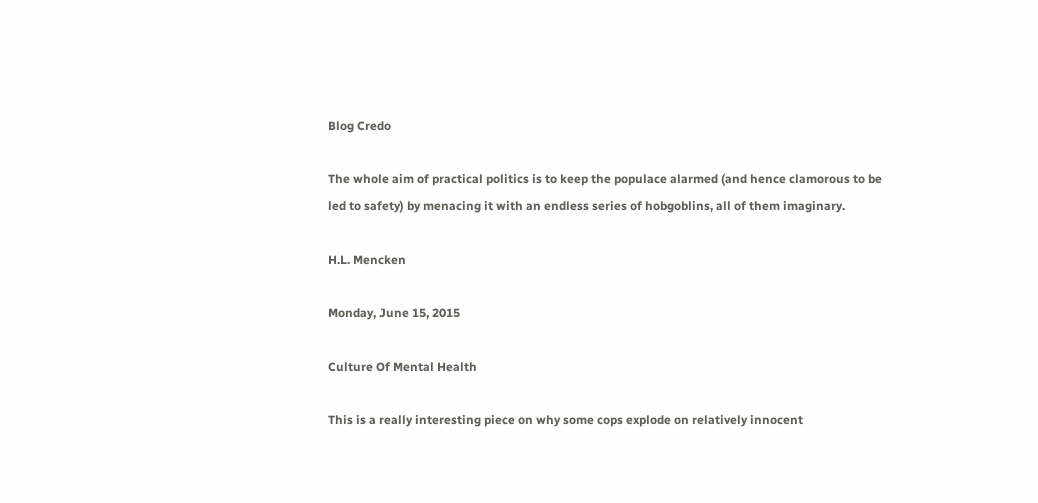Blog Credo

The whole aim of practical politics is to keep the populace alarmed (and hence clamorous to be led to safety) by menacing it with an endless series of hobgoblins, all of them imaginary.

H.L. Mencken

Monday, June 15, 2015

Culture Of Mental Health

This is a really interesting piece on why some cops explode on relatively innocent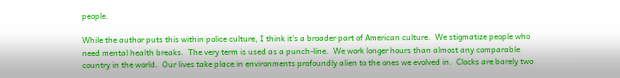people.

While the author puts this within police culture, I think it's a broader part of American culture.  We stigmatize people who need mental health breaks.  The very term is used as a punch-line.  We work longer hours than almost any comparable country in the world.  Our lives take place in environments profoundly alien to the ones we evolved in.  Clocks are barely two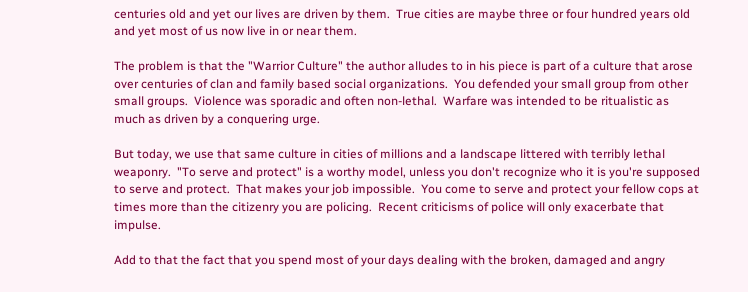centuries old and yet our lives are driven by them.  True cities are maybe three or four hundred years old and yet most of us now live in or near them.

The problem is that the "Warrior Culture" the author alludes to in his piece is part of a culture that arose over centuries of clan and family based social organizations.  You defended your small group from other small groups.  Violence was sporadic and often non-lethal.  Warfare was intended to be ritualistic as much as driven by a conquering urge.

But today, we use that same culture in cities of millions and a landscape littered with terribly lethal weaponry.  "To serve and protect" is a worthy model, unless you don't recognize who it is you're supposed to serve and protect.  That makes your job impossible.  You come to serve and protect your fellow cops at times more than the citizenry you are policing.  Recent criticisms of police will only exacerbate that impulse.

Add to that the fact that you spend most of your days dealing with the broken, damaged and angry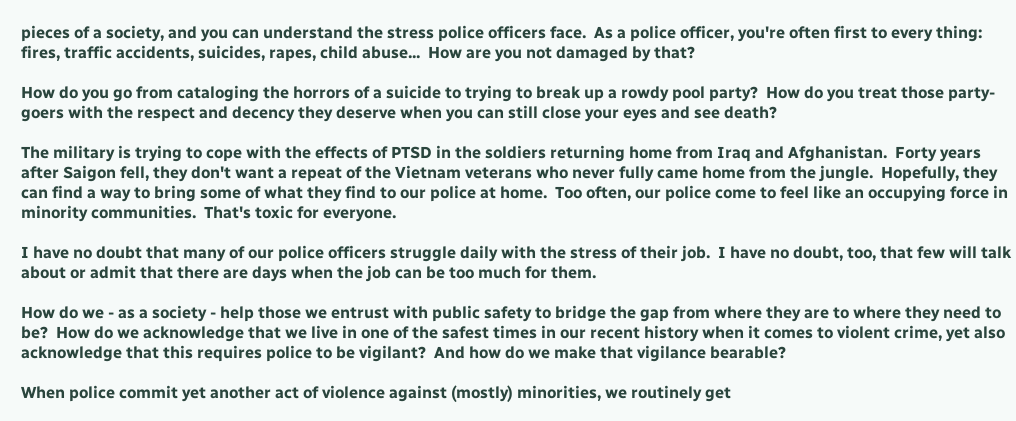pieces of a society, and you can understand the stress police officers face.  As a police officer, you're often first to every thing: fires, traffic accidents, suicides, rapes, child abuse...  How are you not damaged by that?

How do you go from cataloging the horrors of a suicide to trying to break up a rowdy pool party?  How do you treat those party-goers with the respect and decency they deserve when you can still close your eyes and see death?

The military is trying to cope with the effects of PTSD in the soldiers returning home from Iraq and Afghanistan.  Forty years after Saigon fell, they don't want a repeat of the Vietnam veterans who never fully came home from the jungle.  Hopefully, they can find a way to bring some of what they find to our police at home.  Too often, our police come to feel like an occupying force in minority communities.  That's toxic for everyone.

I have no doubt that many of our police officers struggle daily with the stress of their job.  I have no doubt, too, that few will talk about or admit that there are days when the job can be too much for them.

How do we - as a society - help those we entrust with public safety to bridge the gap from where they are to where they need to be?  How do we acknowledge that we live in one of the safest times in our recent history when it comes to violent crime, yet also acknowledge that this requires police to be vigilant?  And how do we make that vigilance bearable?

When police commit yet another act of violence against (mostly) minorities, we routinely get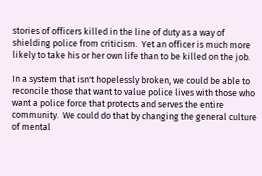stories of officers killed in the line of duty as a way of shielding police from criticism.  Yet an officer is much more likely to take his or her own life than to be killed on the job.

In a system that isn't hopelessly broken, we could be able to reconcile those that want to value police lives with those who want a police force that protects and serves the entire community.  We could do that by changing the general culture of mental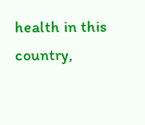health in this country,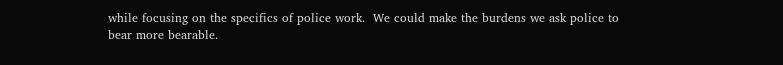while focusing on the specifics of police work.  We could make the burdens we ask police to bear more bearable.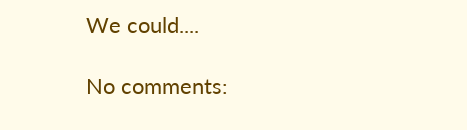We could....

No comments: